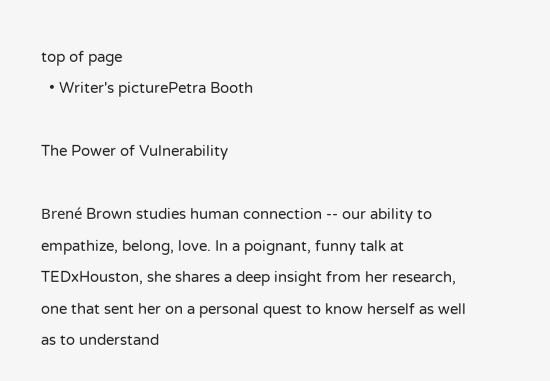top of page
  • Writer's picturePetra Booth

The Power of Vulnerability

Brené Brown studies human connection -- our ability to empathize, belong, love. In a poignant, funny talk at TEDxHouston, she shares a deep insight from her research, one that sent her on a personal quest to know herself as well as to understand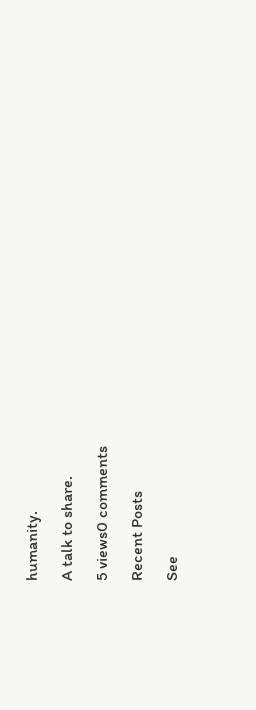humanity.

A talk to share.

5 views0 comments

Recent Posts

See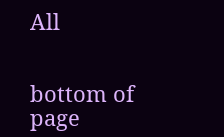All


bottom of page